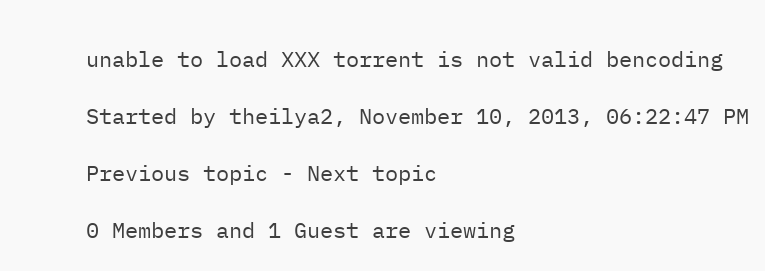unable to load XXX torrent is not valid bencoding

Started by theilya2, November 10, 2013, 06:22:47 PM

Previous topic - Next topic

0 Members and 1 Guest are viewing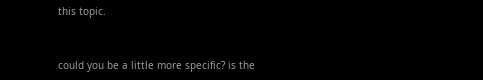this topic.


could you be a little more specific? is the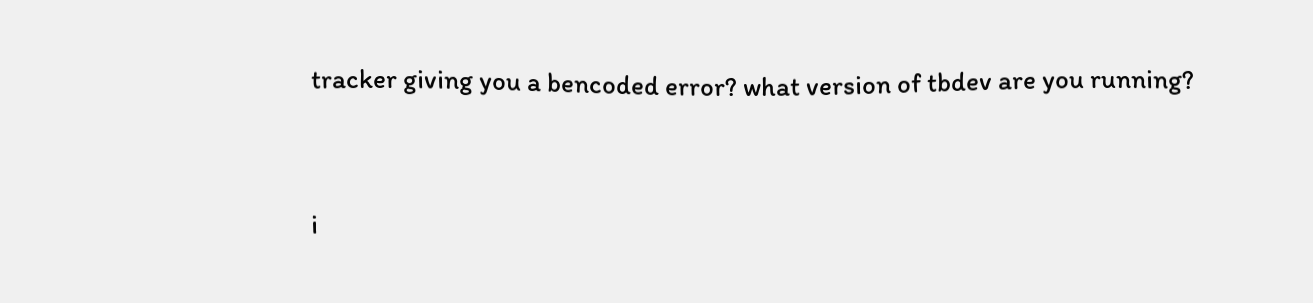tracker giving you a bencoded error? what version of tbdev are you running?


i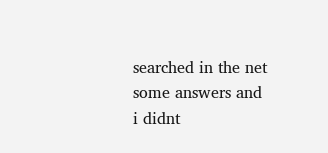searched in the net some answers and i didnt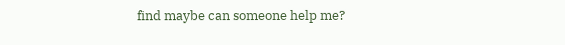find maybe can someone help me?